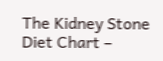The Kidney Stone Diet Chart –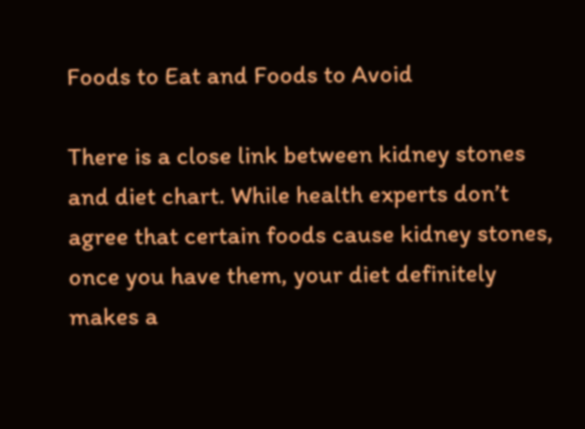Foods to Eat and Foods to Avoid

There is a close link between kidney stones and diet chart. While health experts don’t agree that certain foods cause kidney stones, once you have them, your diet definitely makes a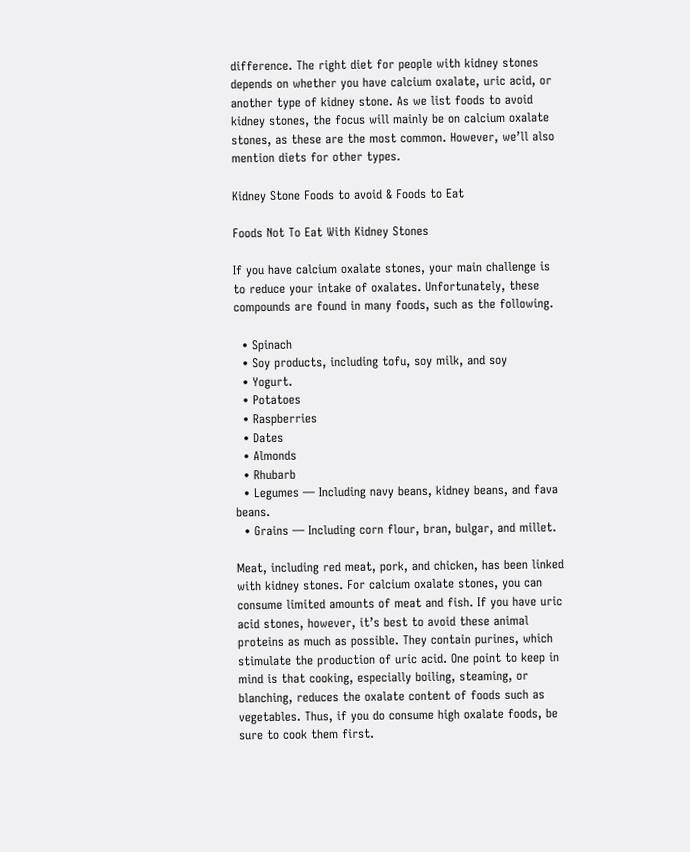difference. The right diet for people with kidney stones depends on whether you have calcium oxalate, uric acid, or another type of kidney stone. As we list foods to avoid kidney stones, the focus will mainly be on calcium oxalate stones, as these are the most common. However, we’ll also mention diets for other types.

Kidney Stone Foods to avoid & Foods to Eat

Foods Not To Eat With Kidney Stones

If you have calcium oxalate stones, your main challenge is to reduce your intake of oxalates. Unfortunately, these compounds are found in many foods, such as the following.

  • Spinach
  • Soy products, including tofu, soy milk, and soy
  • Yogurt.
  • Potatoes
  • Raspberries
  • Dates
  • Almonds
  • Rhubarb
  • Legumes — Including navy beans, kidney beans, and fava beans.
  • Grains — Including corn flour, bran, bulgar, and millet.

Meat, including red meat, pork, and chicken, has been linked with kidney stones. For calcium oxalate stones, you can consume limited amounts of meat and fish. If you have uric acid stones, however, it’s best to avoid these animal proteins as much as possible. They contain purines, which stimulate the production of uric acid. One point to keep in mind is that cooking, especially boiling, steaming, or blanching, reduces the oxalate content of foods such as vegetables. Thus, if you do consume high oxalate foods, be sure to cook them first.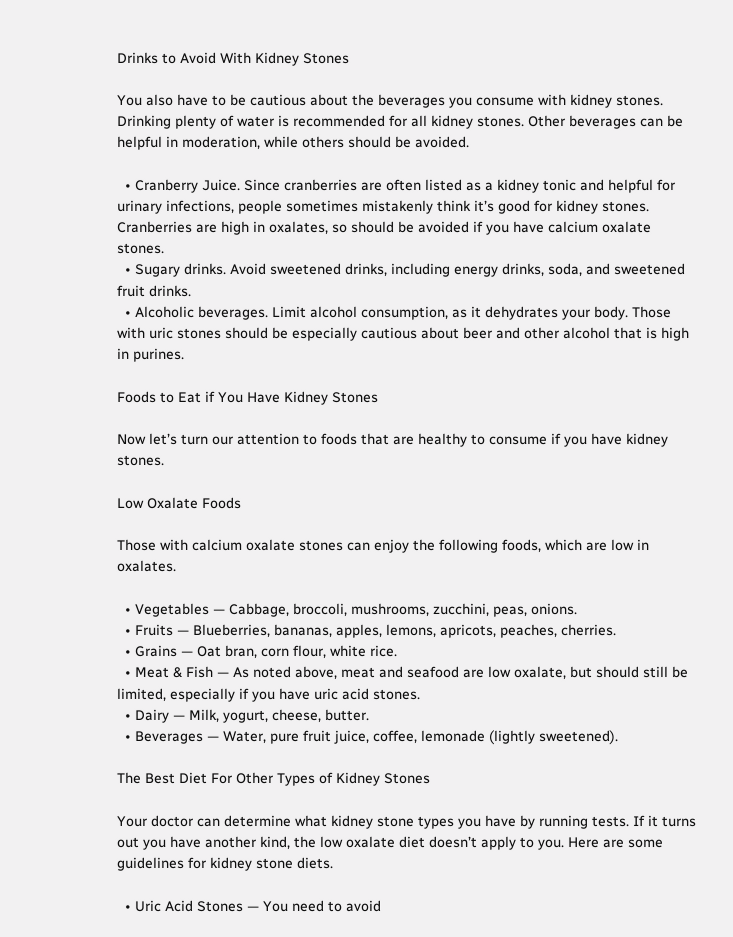Drinks to Avoid With Kidney Stones

You also have to be cautious about the beverages you consume with kidney stones. Drinking plenty of water is recommended for all kidney stones. Other beverages can be helpful in moderation, while others should be avoided.

  • Cranberry Juice. Since cranberries are often listed as a kidney tonic and helpful for urinary infections, people sometimes mistakenly think it’s good for kidney stones. Cranberries are high in oxalates, so should be avoided if you have calcium oxalate stones.
  • Sugary drinks. Avoid sweetened drinks, including energy drinks, soda, and sweetened fruit drinks.
  • Alcoholic beverages. Limit alcohol consumption, as it dehydrates your body. Those with uric stones should be especially cautious about beer and other alcohol that is high in purines.

Foods to Eat if You Have Kidney Stones

Now let’s turn our attention to foods that are healthy to consume if you have kidney stones.

Low Oxalate Foods

Those with calcium oxalate stones can enjoy the following foods, which are low in oxalates.

  • Vegetables — Cabbage, broccoli, mushrooms, zucchini, peas, onions.
  • Fruits — Blueberries, bananas, apples, lemons, apricots, peaches, cherries.
  • Grains — Oat bran, corn flour, white rice.
  • Meat & Fish — As noted above, meat and seafood are low oxalate, but should still be limited, especially if you have uric acid stones.
  • Dairy — Milk, yogurt, cheese, butter.
  • Beverages — Water, pure fruit juice, coffee, lemonade (lightly sweetened).

The Best Diet For Other Types of Kidney Stones

Your doctor can determine what kidney stone types you have by running tests. If it turns out you have another kind, the low oxalate diet doesn’t apply to you. Here are some guidelines for kidney stone diets.

  • Uric Acid Stones — You need to avoid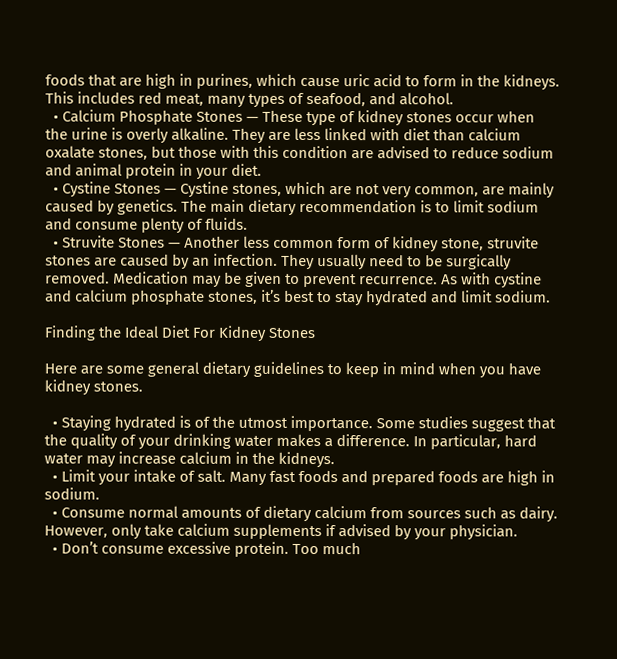foods that are high in purines, which cause uric acid to form in the kidneys. This includes red meat, many types of seafood, and alcohol.
  • Calcium Phosphate Stones — These type of kidney stones occur when the urine is overly alkaline. They are less linked with diet than calcium oxalate stones, but those with this condition are advised to reduce sodium and animal protein in your diet.
  • Cystine Stones — Cystine stones, which are not very common, are mainly caused by genetics. The main dietary recommendation is to limit sodium and consume plenty of fluids.
  • Struvite Stones — Another less common form of kidney stone, struvite stones are caused by an infection. They usually need to be surgically removed. Medication may be given to prevent recurrence. As with cystine and calcium phosphate stones, it’s best to stay hydrated and limit sodium.

Finding the Ideal Diet For Kidney Stones

Here are some general dietary guidelines to keep in mind when you have kidney stones.

  • Staying hydrated is of the utmost importance. Some studies suggest that the quality of your drinking water makes a difference. In particular, hard water may increase calcium in the kidneys.
  • Limit your intake of salt. Many fast foods and prepared foods are high in sodium.
  • Consume normal amounts of dietary calcium from sources such as dairy. However, only take calcium supplements if advised by your physician.
  • Don’t consume excessive protein. Too much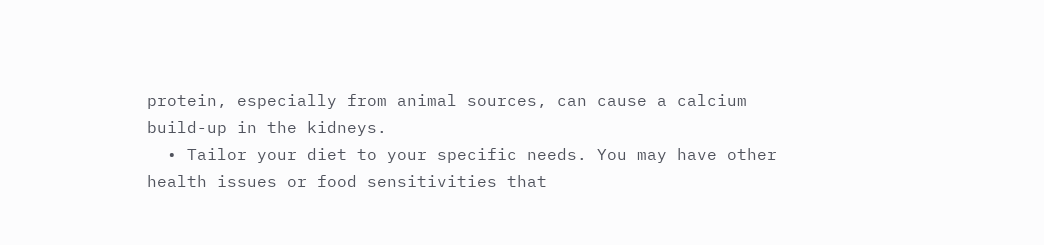protein, especially from animal sources, can cause a calcium build-up in the kidneys.
  • Tailor your diet to your specific needs. You may have other health issues or food sensitivities that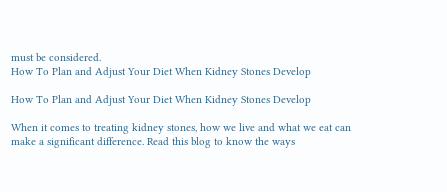must be considered.
How To Plan and Adjust Your Diet When Kidney Stones Develop

How To Plan and Adjust Your Diet When Kidney Stones Develop

When it comes to treating kidney stones, how we live and what we eat can make a significant difference. Read this blog to know the ways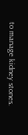to manage kidney stones.